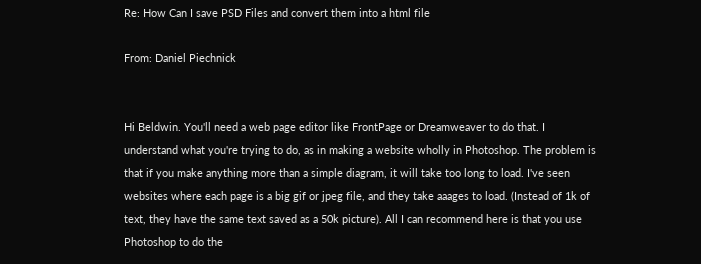Re: How Can I save PSD Files and convert them into a html file

From: Daniel Piechnick


Hi Beldwin. You'll need a web page editor like FrontPage or Dreamweaver to do that. I understand what you're trying to do, as in making a website wholly in Photoshop. The problem is that if you make anything more than a simple diagram, it will take too long to load. I've seen websites where each page is a big gif or jpeg file, and they take aaages to load. (Instead of 1k of text, they have the same text saved as a 50k picture). All I can recommend here is that you use Photoshop to do the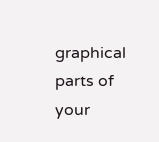graphical parts of your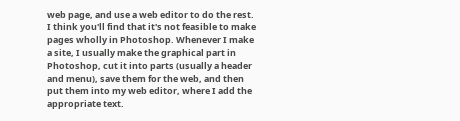web page, and use a web editor to do the rest. I think you'll find that it's not feasible to make pages wholly in Photoshop. Whenever I make a site, I usually make the graphical part in Photoshop, cut it into parts (usually a header and menu), save them for the web, and then put them into my web editor, where I add the appropriate text.